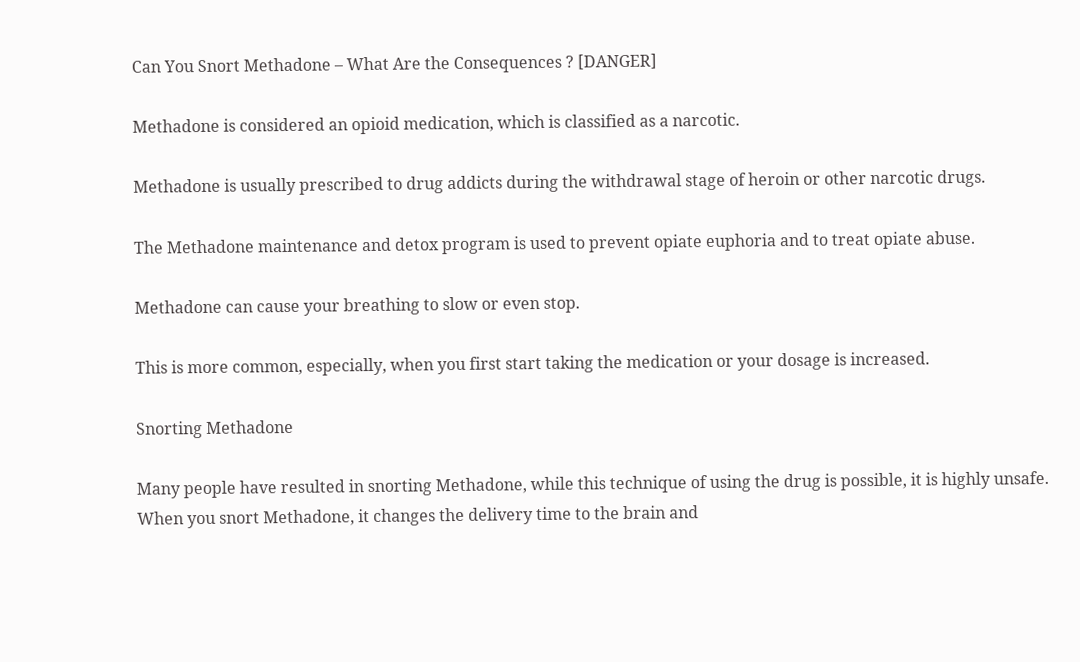Can You Snort Methadone – What Are the Consequences ? [DANGER]

Methadone is considered an opioid medication, which is classified as a narcotic.

Methadone is usually prescribed to drug addicts during the withdrawal stage of heroin or other narcotic drugs.

The Methadone maintenance and detox program is used to prevent opiate euphoria and to treat opiate abuse.

Methadone can cause your breathing to slow or even stop.

This is more common, especially, when you first start taking the medication or your dosage is increased.

Snorting Methadone

Many people have resulted in snorting Methadone, while this technique of using the drug is possible, it is highly unsafe. When you snort Methadone, it changes the delivery time to the brain and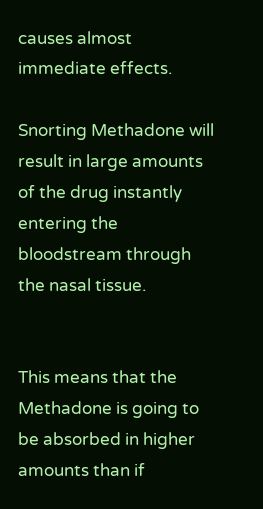causes almost immediate effects.

Snorting Methadone will result in large amounts of the drug instantly entering the bloodstream through the nasal tissue.


This means that the Methadone is going to be absorbed in higher amounts than if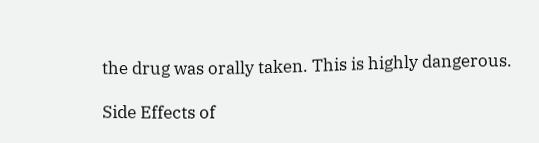the drug was orally taken. This is highly dangerous.

Side Effects of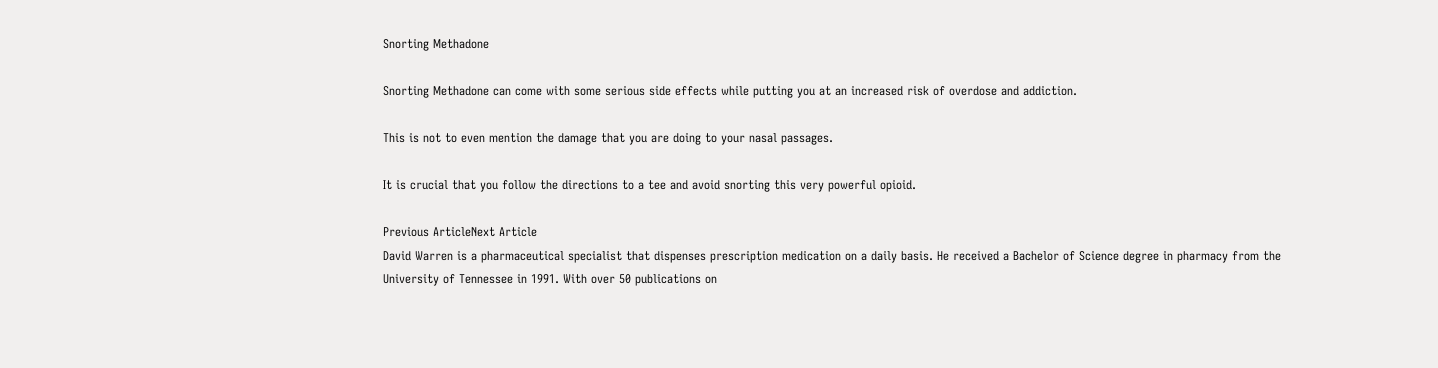Snorting Methadone

Snorting Methadone can come with some serious side effects while putting you at an increased risk of overdose and addiction.

This is not to even mention the damage that you are doing to your nasal passages.

It is crucial that you follow the directions to a tee and avoid snorting this very powerful opioid.

Previous ArticleNext Article
David Warren is a pharmaceutical specialist that dispenses prescription medication on a daily basis. He received a Bachelor of Science degree in pharmacy from the University of Tennessee in 1991. With over 50 publications on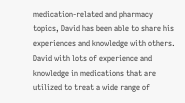medication-related and pharmacy topics, David has been able to share his experiences and knowledge with others. David with lots of experience and knowledge in medications that are utilized to treat a wide range of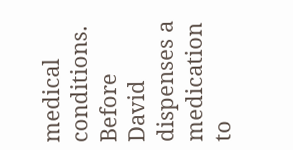medical conditions. Before David dispenses a medication to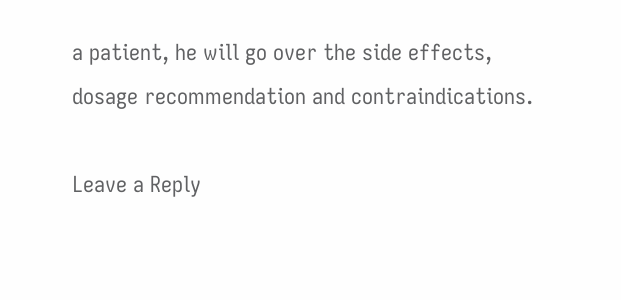a patient, he will go over the side effects, dosage recommendation and contraindications.

Leave a Reply